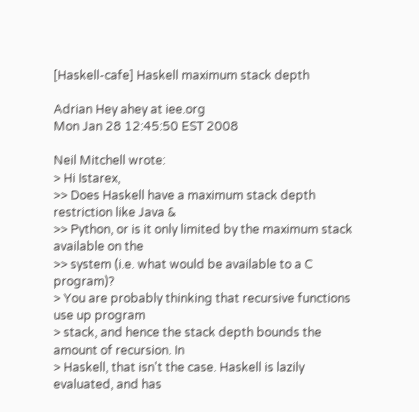[Haskell-cafe] Haskell maximum stack depth

Adrian Hey ahey at iee.org
Mon Jan 28 12:45:50 EST 2008

Neil Mitchell wrote:
> Hi Istarex,
>> Does Haskell have a maximum stack depth restriction like Java &
>> Python, or is it only limited by the maximum stack available on the
>> system (i.e. what would be available to a C program)?
> You are probably thinking that recursive functions use up program
> stack, and hence the stack depth bounds the amount of recursion. In
> Haskell, that isn't the case. Haskell is lazily evaluated, and has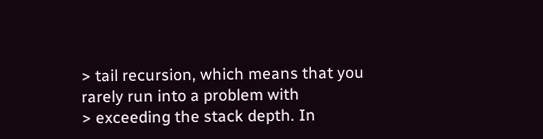> tail recursion, which means that you rarely run into a problem with
> exceeding the stack depth. In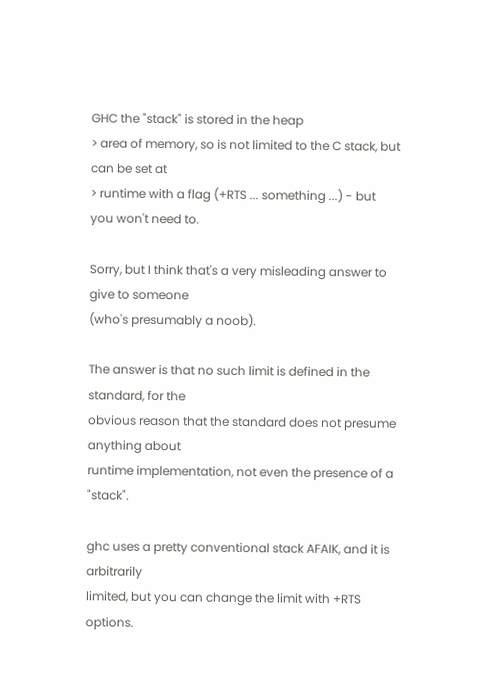GHC the "stack" is stored in the heap
> area of memory, so is not limited to the C stack, but can be set at
> runtime with a flag (+RTS ... something ...) - but you won't need to.

Sorry, but I think that's a very misleading answer to give to someone
(who's presumably a noob).

The answer is that no such limit is defined in the standard, for the
obvious reason that the standard does not presume anything about
runtime implementation, not even the presence of a "stack".

ghc uses a pretty conventional stack AFAIK, and it is arbitrarily
limited, but you can change the limit with +RTS options.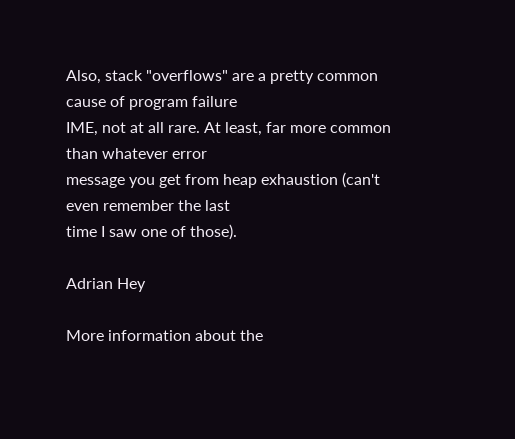Also, stack "overflows" are a pretty common cause of program failure
IME, not at all rare. At least, far more common than whatever error
message you get from heap exhaustion (can't even remember the last
time I saw one of those).

Adrian Hey

More information about the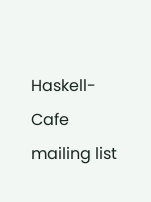Haskell-Cafe mailing list